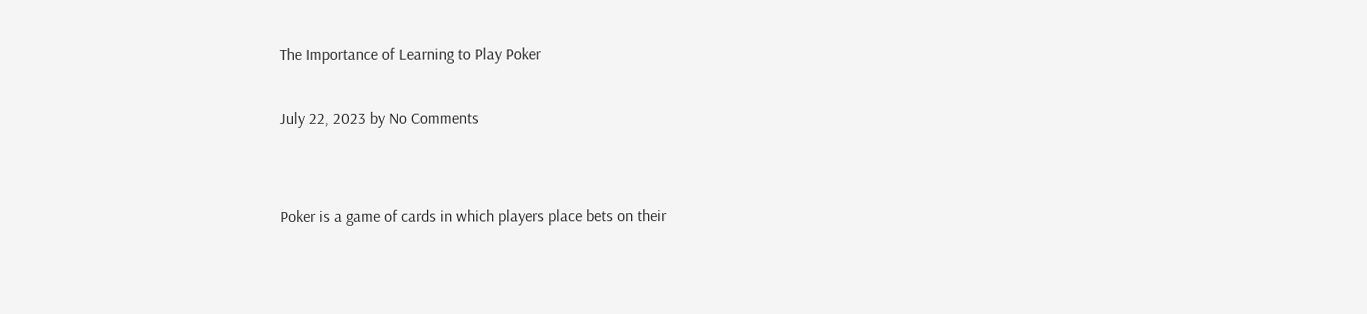The Importance of Learning to Play Poker

July 22, 2023 by No Comments


Poker is a game of cards in which players place bets on their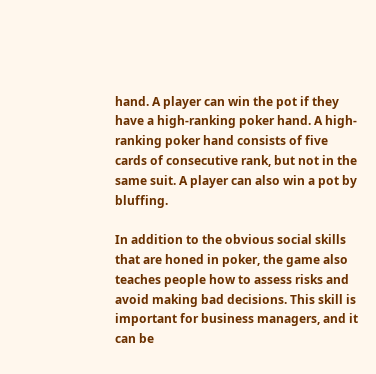hand. A player can win the pot if they have a high-ranking poker hand. A high-ranking poker hand consists of five cards of consecutive rank, but not in the same suit. A player can also win a pot by bluffing.

In addition to the obvious social skills that are honed in poker, the game also teaches people how to assess risks and avoid making bad decisions. This skill is important for business managers, and it can be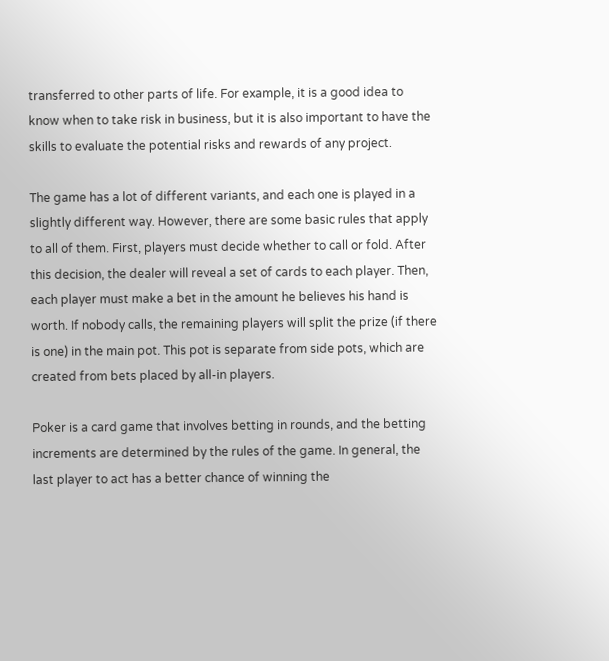transferred to other parts of life. For example, it is a good idea to know when to take risk in business, but it is also important to have the skills to evaluate the potential risks and rewards of any project.

The game has a lot of different variants, and each one is played in a slightly different way. However, there are some basic rules that apply to all of them. First, players must decide whether to call or fold. After this decision, the dealer will reveal a set of cards to each player. Then, each player must make a bet in the amount he believes his hand is worth. If nobody calls, the remaining players will split the prize (if there is one) in the main pot. This pot is separate from side pots, which are created from bets placed by all-in players.

Poker is a card game that involves betting in rounds, and the betting increments are determined by the rules of the game. In general, the last player to act has a better chance of winning the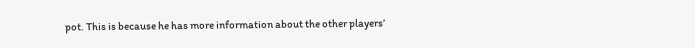pot. This is because he has more information about the other players’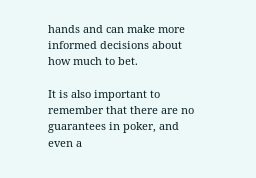hands and can make more informed decisions about how much to bet.

It is also important to remember that there are no guarantees in poker, and even a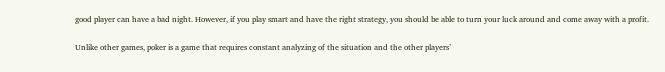good player can have a bad night. However, if you play smart and have the right strategy, you should be able to turn your luck around and come away with a profit.

Unlike other games, poker is a game that requires constant analyzing of the situation and the other players’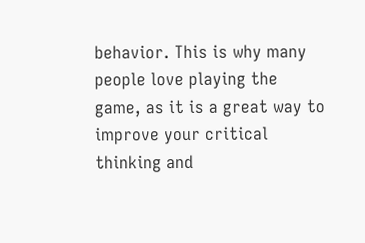behavior. This is why many people love playing the game, as it is a great way to improve your critical thinking and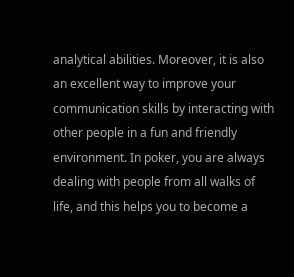analytical abilities. Moreover, it is also an excellent way to improve your communication skills by interacting with other people in a fun and friendly environment. In poker, you are always dealing with people from all walks of life, and this helps you to become a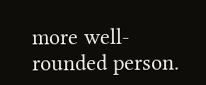more well-rounded person.